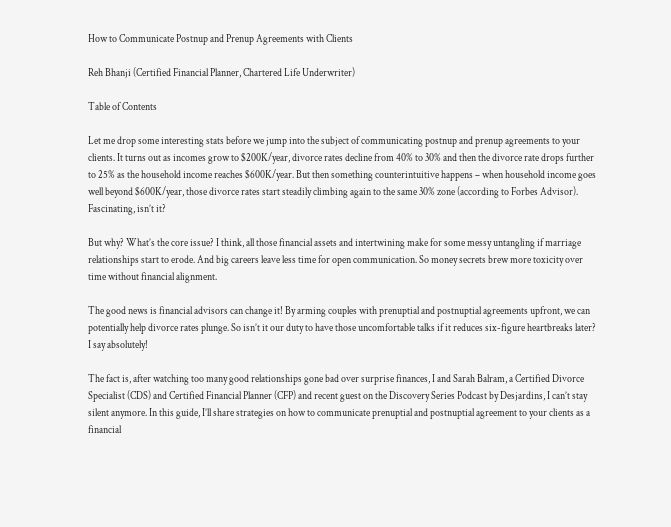How to Communicate Postnup and Prenup Agreements with Clients

Reh Bhanji (Certified Financial Planner, Chartered Life Underwriter)

Table of Contents

Let me drop some interesting stats before we jump into the subject of communicating postnup and prenup agreements to your clients. It turns out as incomes grow to $200K/year, divorce rates decline from 40% to 30% and then the divorce rate drops further to 25% as the household income reaches $600K/year. But then something counterintuitive happens – when household income goes well beyond $600K/year, those divorce rates start steadily climbing again to the same 30% zone (according to Forbes Advisor). Fascinating, isn’t it?

But why? What’s the core issue? I think, all those financial assets and intertwining make for some messy untangling if marriage relationships start to erode. And big careers leave less time for open communication. So money secrets brew more toxicity over time without financial alignment.

The good news is financial advisors can change it! By arming couples with prenuptial and postnuptial agreements upfront, we can potentially help divorce rates plunge. So isn’t it our duty to have those uncomfortable talks if it reduces six-figure heartbreaks later? I say absolutely!

The fact is, after watching too many good relationships gone bad over surprise finances, I and Sarah Balram, a Certified Divorce Specialist (CDS) and Certified Financial Planner (CFP) and recent guest on the Discovery Series Podcast by Desjardins, I can’t stay silent anymore. In this guide, I’ll share strategies on how to communicate prenuptial and postnuptial agreement to your clients as a financial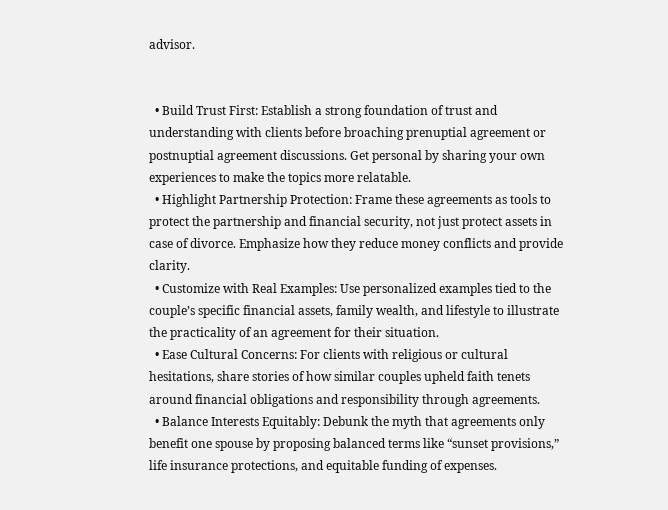advisor.


  • Build Trust First: Establish a strong foundation of trust and understanding with clients before broaching prenuptial agreement or postnuptial agreement discussions. Get personal by sharing your own experiences to make the topics more relatable.
  • Highlight Partnership Protection: Frame these agreements as tools to protect the partnership and financial security, not just protect assets in case of divorce. Emphasize how they reduce money conflicts and provide clarity.
  • Customize with Real Examples: Use personalized examples tied to the couple’s specific financial assets, family wealth, and lifestyle to illustrate the practicality of an agreement for their situation.
  • Ease Cultural Concerns: For clients with religious or cultural hesitations, share stories of how similar couples upheld faith tenets around financial obligations and responsibility through agreements.
  • Balance Interests Equitably: Debunk the myth that agreements only benefit one spouse by proposing balanced terms like “sunset provisions,” life insurance protections, and equitable funding of expenses.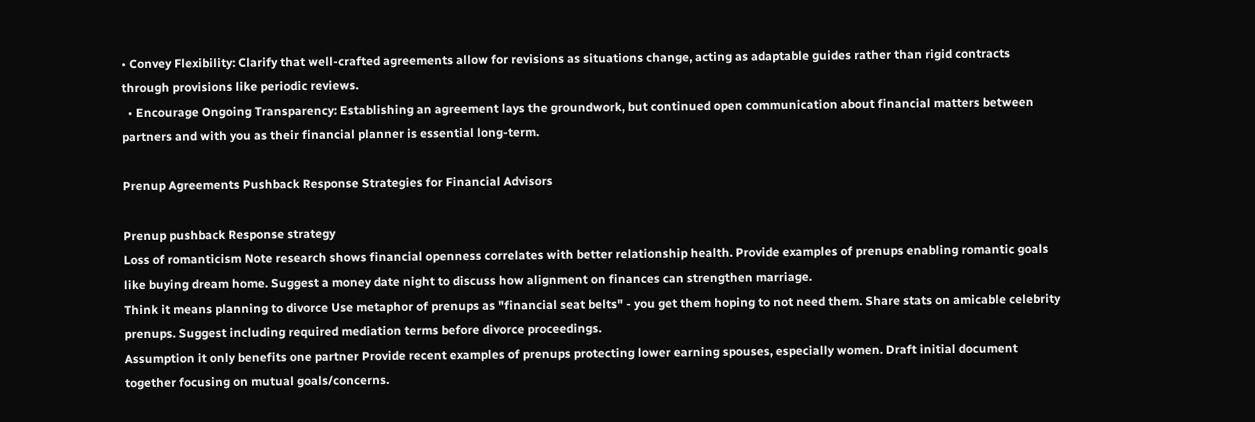• Convey Flexibility: Clarify that well-crafted agreements allow for revisions as situations change, acting as adaptable guides rather than rigid contracts through provisions like periodic reviews.
  • Encourage Ongoing Transparency: Establishing an agreement lays the groundwork, but continued open communication about financial matters between partners and with you as their financial planner is essential long-term.

Prenup Agreements Pushback Response Strategies for Financial Advisors

Prenup pushback Response strategy
Loss of romanticism Note research shows financial openness correlates with better relationship health. Provide examples of prenups enabling romantic goals like buying dream home. Suggest a money date night to discuss how alignment on finances can strengthen marriage.
Think it means planning to divorce Use metaphor of prenups as "financial seat belts" - you get them hoping to not need them. Share stats on amicable celebrity prenups. Suggest including required mediation terms before divorce proceedings.
Assumption it only benefits one partner Provide recent examples of prenups protecting lower earning spouses, especially women. Draft initial document together focusing on mutual goals/concerns.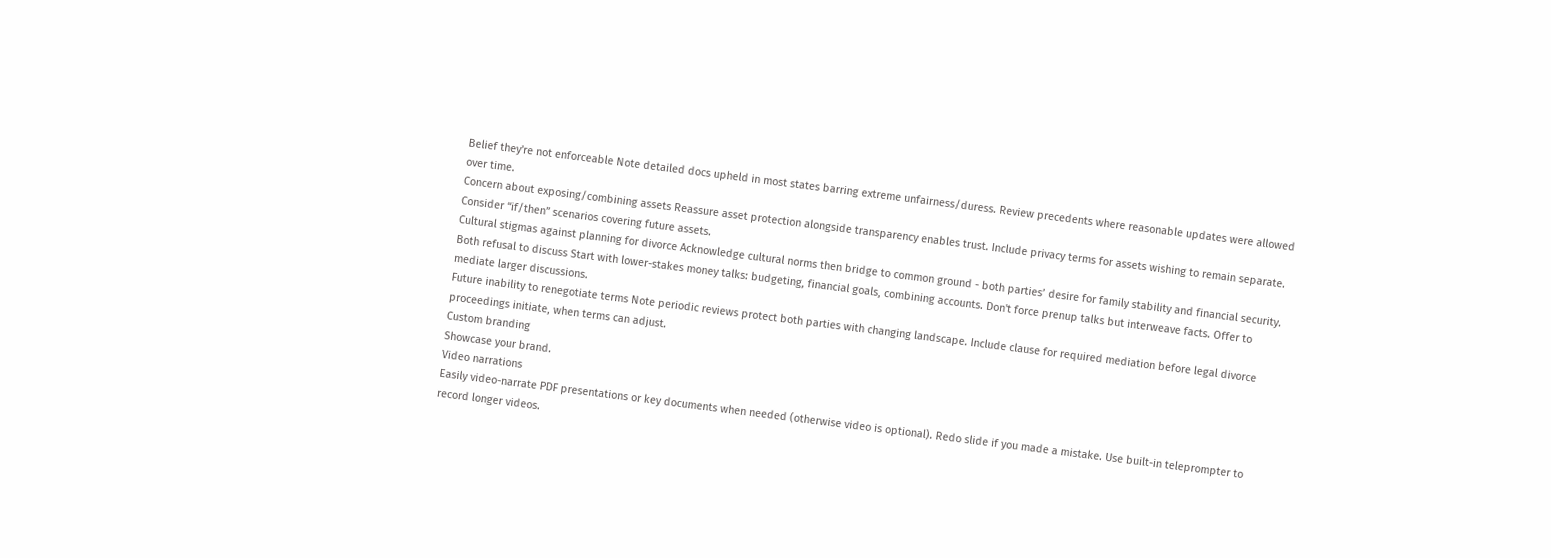Belief they're not enforceable Note detailed docs upheld in most states barring extreme unfairness/duress. Review precedents where reasonable updates were allowed over time.
Concern about exposing/combining assets Reassure asset protection alongside transparency enables trust. Include privacy terms for assets wishing to remain separate. Consider “if/then” scenarios covering future assets.
Cultural stigmas against planning for divorce Acknowledge cultural norms then bridge to common ground - both parties’ desire for family stability and financial security.
Both refusal to discuss Start with lower-stakes money talks: budgeting, financial goals, combining accounts. Don't force prenup talks but interweave facts. Offer to mediate larger discussions.
Future inability to renegotiate terms Note periodic reviews protect both parties with changing landscape. Include clause for required mediation before legal divorce proceedings initiate, when terms can adjust.
Custom branding
Showcase your brand.
Video narrations
Easily video-narrate PDF presentations or key documents when needed (otherwise video is optional). Redo slide if you made a mistake. Use built-in teleprompter to record longer videos.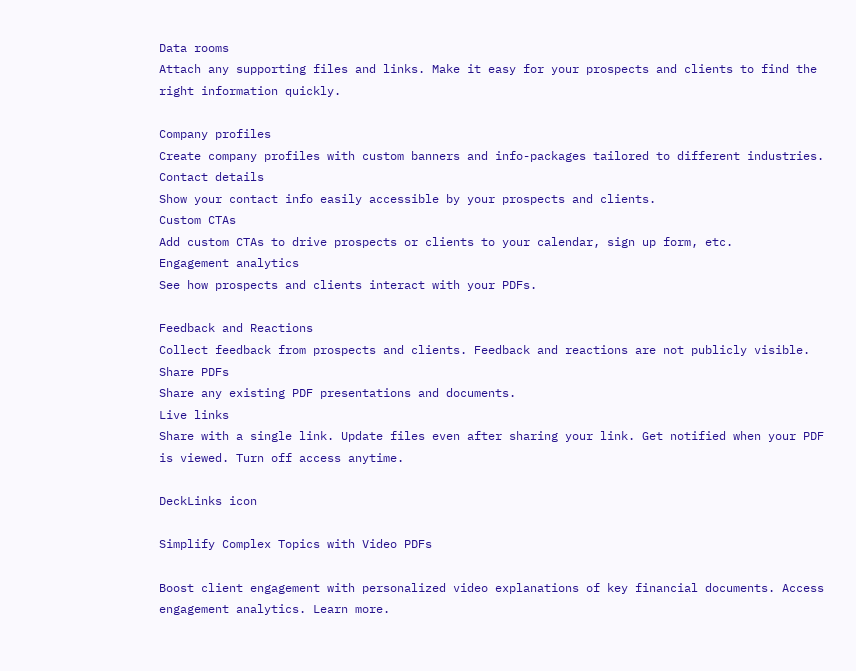Data rooms
Attach any supporting files and links. Make it easy for your prospects and clients to find the right information quickly.

Company profiles
Create company profiles with custom banners and info-packages tailored to different industries.
Contact details
Show your contact info easily accessible by your prospects and clients.
Custom CTAs
Add custom CTAs to drive prospects or clients to your calendar, sign up form, etc.
Engagement analytics
See how prospects and clients interact with your PDFs.

Feedback and Reactions
Collect feedback from prospects and clients. Feedback and reactions are not publicly visible.
Share PDFs
Share any existing PDF presentations and documents.
Live links
Share with a single link. Update files even after sharing your link. Get notified when your PDF is viewed. Turn off access anytime.

DeckLinks icon

Simplify Complex Topics with Video PDFs

Boost client engagement with personalized video explanations of key financial documents. Access engagement analytics. Learn more.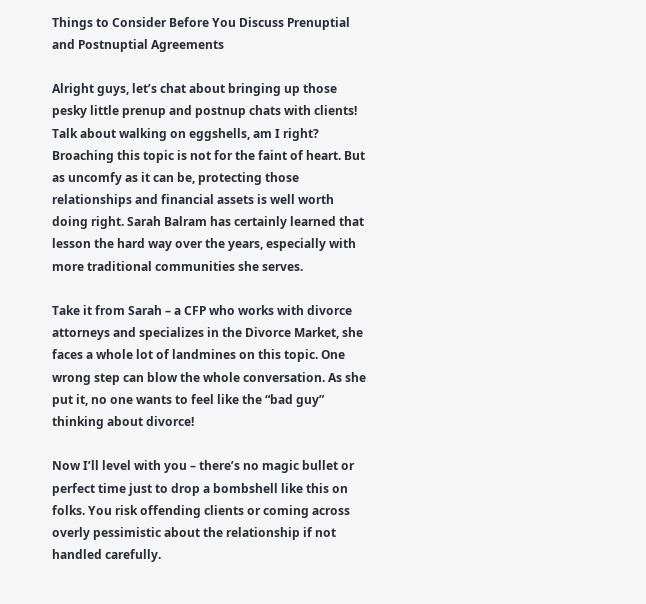Things to Consider Before You Discuss Prenuptial and Postnuptial Agreements

Alright guys, let’s chat about bringing up those pesky little prenup and postnup chats with clients! Talk about walking on eggshells, am I right? Broaching this topic is not for the faint of heart. But as uncomfy as it can be, protecting those relationships and financial assets is well worth doing right. Sarah Balram has certainly learned that lesson the hard way over the years, especially with more traditional communities she serves.

Take it from Sarah – a CFP who works with divorce attorneys and specializes in the Divorce Market, she faces a whole lot of landmines on this topic. One wrong step can blow the whole conversation. As she put it, no one wants to feel like the “bad guy” thinking about divorce!

Now I’ll level with you – there’s no magic bullet or perfect time just to drop a bombshell like this on folks. You risk offending clients or coming across overly pessimistic about the relationship if not handled carefully.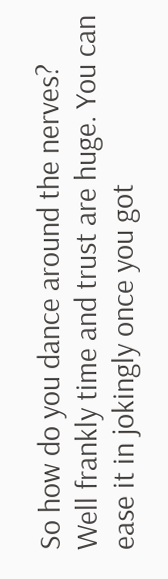So how do you dance around the nerves? Well frankly time and trust are huge. You can ease it in jokingly once you got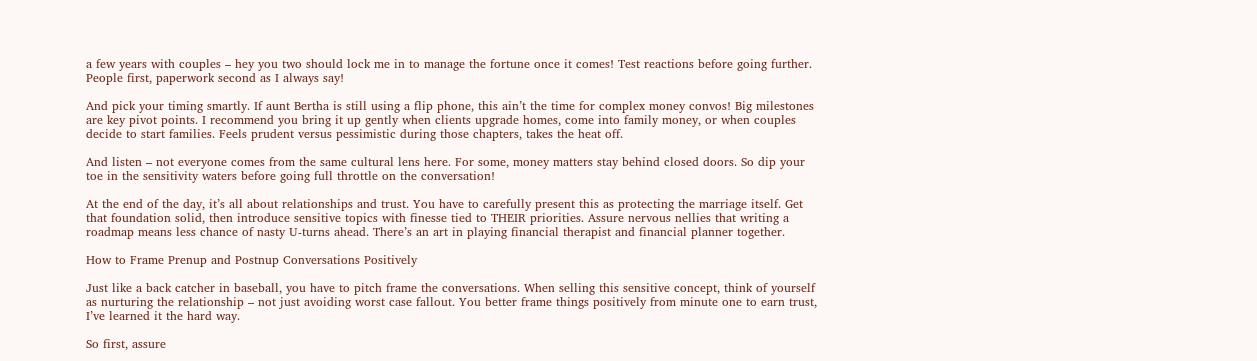a few years with couples – hey you two should lock me in to manage the fortune once it comes! Test reactions before going further. People first, paperwork second as I always say!

And pick your timing smartly. If aunt Bertha is still using a flip phone, this ain’t the time for complex money convos! Big milestones are key pivot points. I recommend you bring it up gently when clients upgrade homes, come into family money, or when couples decide to start families. Feels prudent versus pessimistic during those chapters, takes the heat off.

And listen – not everyone comes from the same cultural lens here. For some, money matters stay behind closed doors. So dip your toe in the sensitivity waters before going full throttle on the conversation!

At the end of the day, it’s all about relationships and trust. You have to carefully present this as protecting the marriage itself. Get that foundation solid, then introduce sensitive topics with finesse tied to THEIR priorities. Assure nervous nellies that writing a roadmap means less chance of nasty U-turns ahead. There’s an art in playing financial therapist and financial planner together.

How to Frame Prenup and Postnup Conversations Positively

Just like a back catcher in baseball, you have to pitch frame the conversations. When selling this sensitive concept, think of yourself as nurturing the relationship – not just avoiding worst case fallout. You better frame things positively from minute one to earn trust, I’ve learned it the hard way.

So first, assure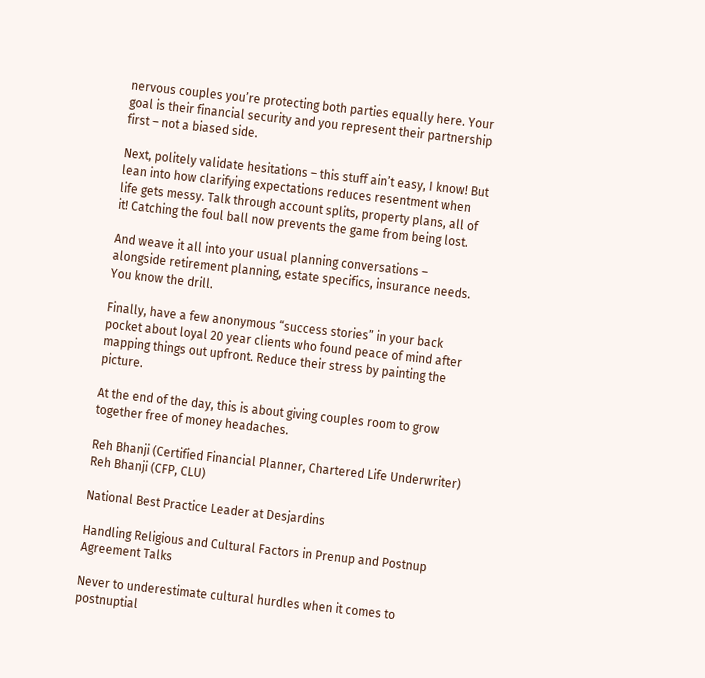nervous couples you’re protecting both parties equally here. Your goal is their financial security and you represent their partnership first – not a biased side.

Next, politely validate hesitations – this stuff ain’t easy, I know! But lean into how clarifying expectations reduces resentment when life gets messy. Talk through account splits, property plans, all of it! Catching the foul ball now prevents the game from being lost.

And weave it all into your usual planning conversations – alongside retirement planning, estate specifics, insurance needs. You know the drill.

Finally, have a few anonymous “success stories” in your back pocket about loyal 20 year clients who found peace of mind after mapping things out upfront. Reduce their stress by painting the picture.

At the end of the day, this is about giving couples room to grow together free of money headaches.

Reh Bhanji (Certified Financial Planner, Chartered Life Underwriter)
Reh Bhanji (CFP, CLU)

National Best Practice Leader at Desjardins

Handling Religious and Cultural Factors in Prenup and Postnup Agreement Talks

Never to underestimate cultural hurdles when it comes to postnuptial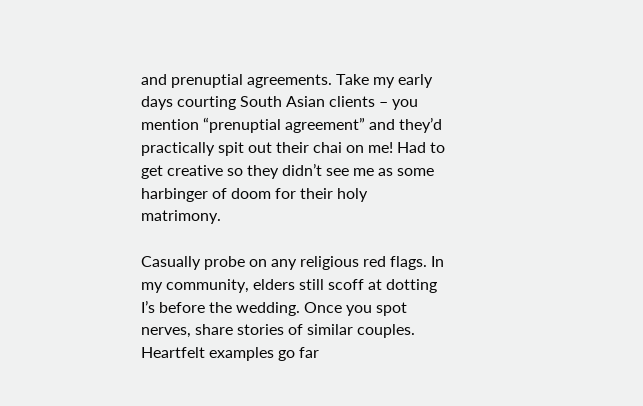and prenuptial agreements. Take my early days courting South Asian clients – you mention “prenuptial agreement” and they’d practically spit out their chai on me! Had to get creative so they didn’t see me as some harbinger of doom for their holy matrimony.

Casually probe on any religious red flags. In my community, elders still scoff at dotting I’s before the wedding. Once you spot nerves, share stories of similar couples. Heartfelt examples go far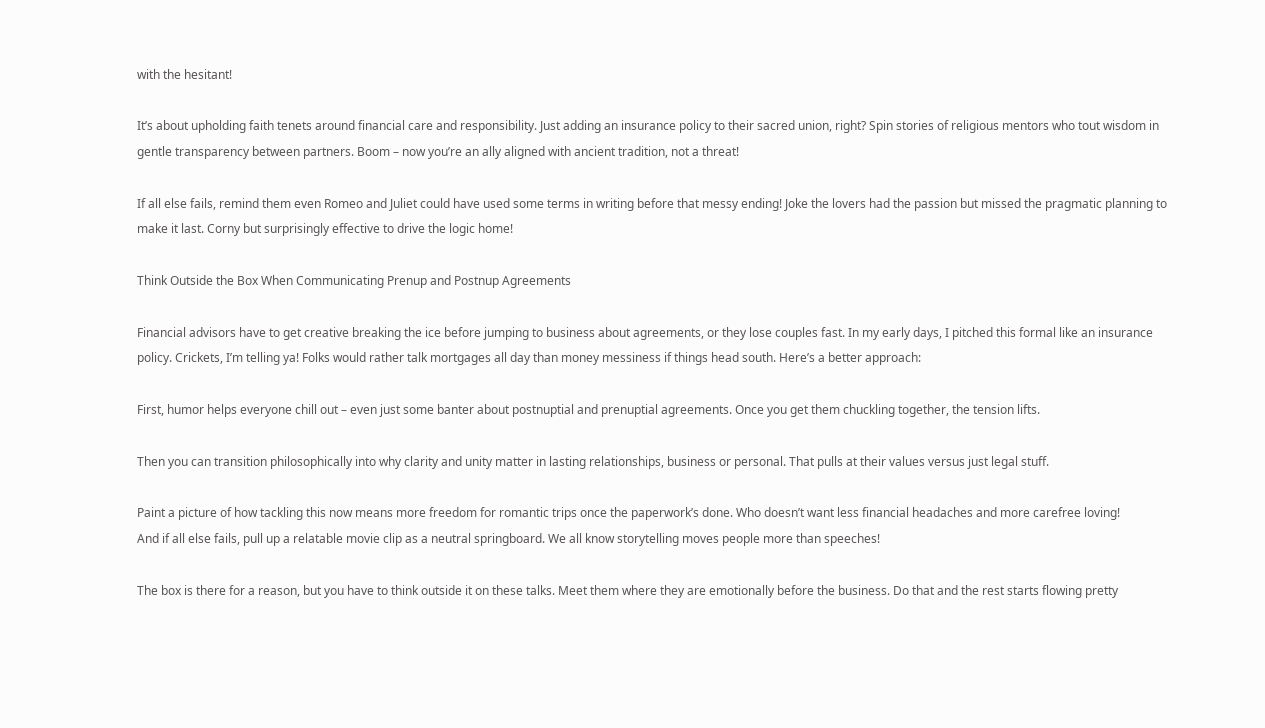with the hesitant!

It’s about upholding faith tenets around financial care and responsibility. Just adding an insurance policy to their sacred union, right? Spin stories of religious mentors who tout wisdom in gentle transparency between partners. Boom – now you’re an ally aligned with ancient tradition, not a threat!

If all else fails, remind them even Romeo and Juliet could have used some terms in writing before that messy ending! Joke the lovers had the passion but missed the pragmatic planning to make it last. Corny but surprisingly effective to drive the logic home!

Think Outside the Box When Communicating Prenup and Postnup Agreements

Financial advisors have to get creative breaking the ice before jumping to business about agreements, or they lose couples fast. In my early days, I pitched this formal like an insurance policy. Crickets, I’m telling ya! Folks would rather talk mortgages all day than money messiness if things head south. Here’s a better approach:

First, humor helps everyone chill out – even just some banter about postnuptial and prenuptial agreements. Once you get them chuckling together, the tension lifts.

Then you can transition philosophically into why clarity and unity matter in lasting relationships, business or personal. That pulls at their values versus just legal stuff.

Paint a picture of how tackling this now means more freedom for romantic trips once the paperwork’s done. Who doesn’t want less financial headaches and more carefree loving!
And if all else fails, pull up a relatable movie clip as a neutral springboard. We all know storytelling moves people more than speeches!

The box is there for a reason, but you have to think outside it on these talks. Meet them where they are emotionally before the business. Do that and the rest starts flowing pretty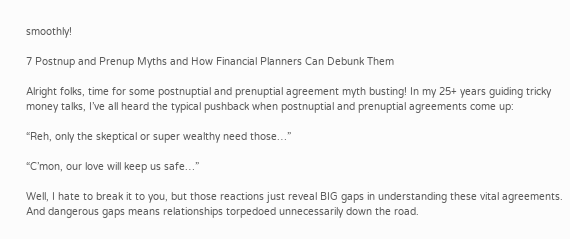smoothly!

7 Postnup and Prenup Myths and How Financial Planners Can Debunk Them

Alright folks, time for some postnuptial and prenuptial agreement myth busting! In my 25+ years guiding tricky money talks, I’ve all heard the typical pushback when postnuptial and prenuptial agreements come up:

“Reh, only the skeptical or super wealthy need those…”

“C’mon, our love will keep us safe…”

Well, I hate to break it to you, but those reactions just reveal BIG gaps in understanding these vital agreements. And dangerous gaps means relationships torpedoed unnecessarily down the road.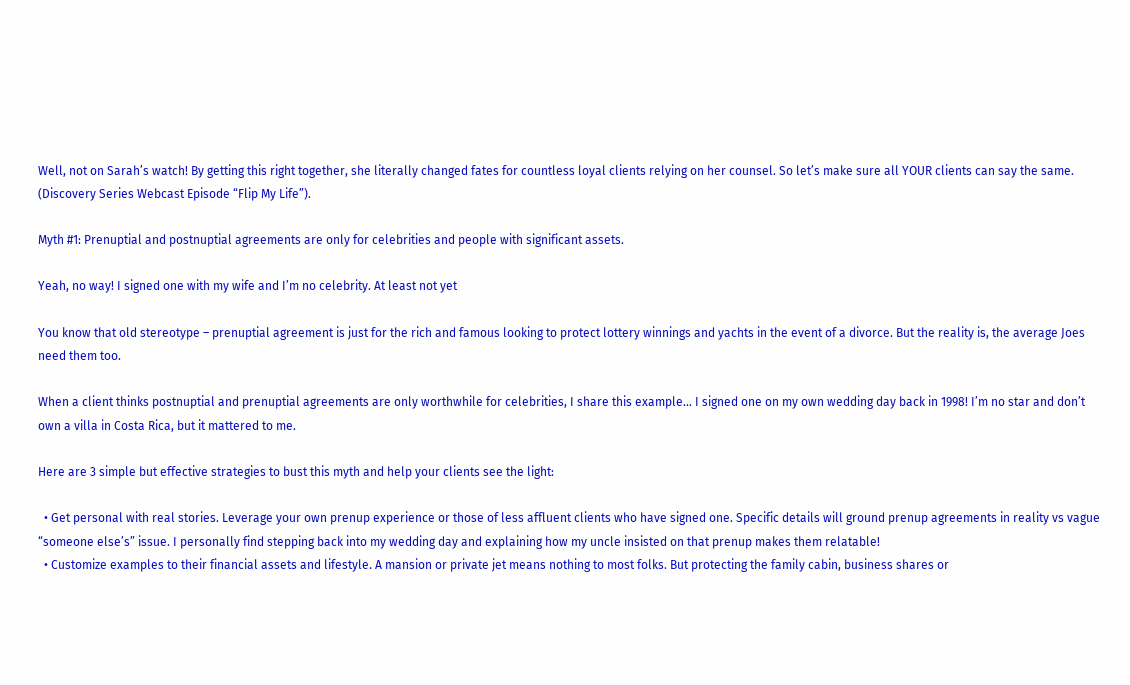Well, not on Sarah’s watch! By getting this right together, she literally changed fates for countless loyal clients relying on her counsel. So let’s make sure all YOUR clients can say the same. (Discovery Series Webcast Episode “Flip My Life”).

Myth #1: Prenuptial and postnuptial agreements are only for celebrities and people with significant assets.

Yeah, no way! I signed one with my wife and I’m no celebrity. At least not yet

You know that old stereotype – prenuptial agreement is just for the rich and famous looking to protect lottery winnings and yachts in the event of a divorce. But the reality is, the average Joes need them too.

When a client thinks postnuptial and prenuptial agreements are only worthwhile for celebrities, I share this example… I signed one on my own wedding day back in 1998! I’m no star and don’t own a villa in Costa Rica, but it mattered to me.

Here are 3 simple but effective strategies to bust this myth and help your clients see the light:

  • Get personal with real stories. Leverage your own prenup experience or those of less affluent clients who have signed one. Specific details will ground prenup agreements in reality vs vague “someone else’s” issue. I personally find stepping back into my wedding day and explaining how my uncle insisted on that prenup makes them relatable!
  • Customize examples to their financial assets and lifestyle. A mansion or private jet means nothing to most folks. But protecting the family cabin, business shares or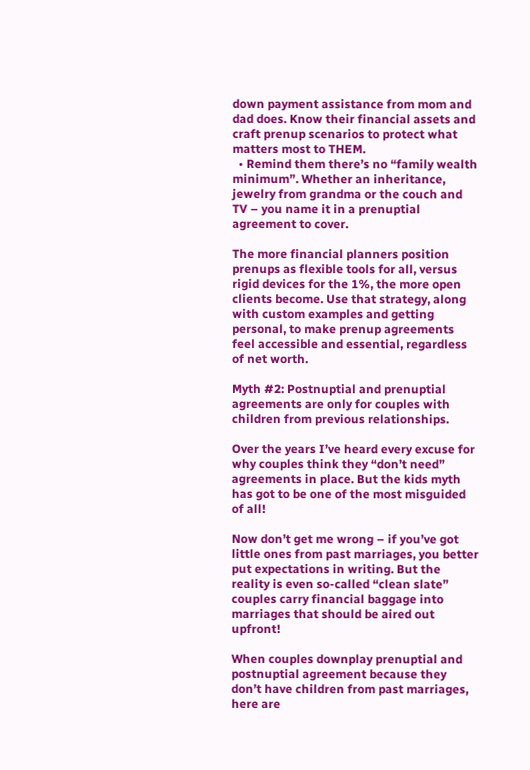down payment assistance from mom and dad does. Know their financial assets and craft prenup scenarios to protect what matters most to THEM.
  • Remind them there’s no “family wealth minimum”. Whether an inheritance, jewelry from grandma or the couch and TV – you name it in a prenuptial agreement to cover.

The more financial planners position prenups as flexible tools for all, versus rigid devices for the 1%, the more open clients become. Use that strategy, along with custom examples and getting personal, to make prenup agreements feel accessible and essential, regardless of net worth.

Myth #2: Postnuptial and prenuptial agreements are only for couples with children from previous relationships.

Over the years I’ve heard every excuse for why couples think they “don’t need” agreements in place. But the kids myth has got to be one of the most misguided of all!

Now don’t get me wrong – if you’ve got little ones from past marriages, you better put expectations in writing. But the reality is even so-called “clean slate” couples carry financial baggage into marriages that should be aired out upfront!

When couples downplay prenuptial and postnuptial agreement because they don’t have children from past marriages, here are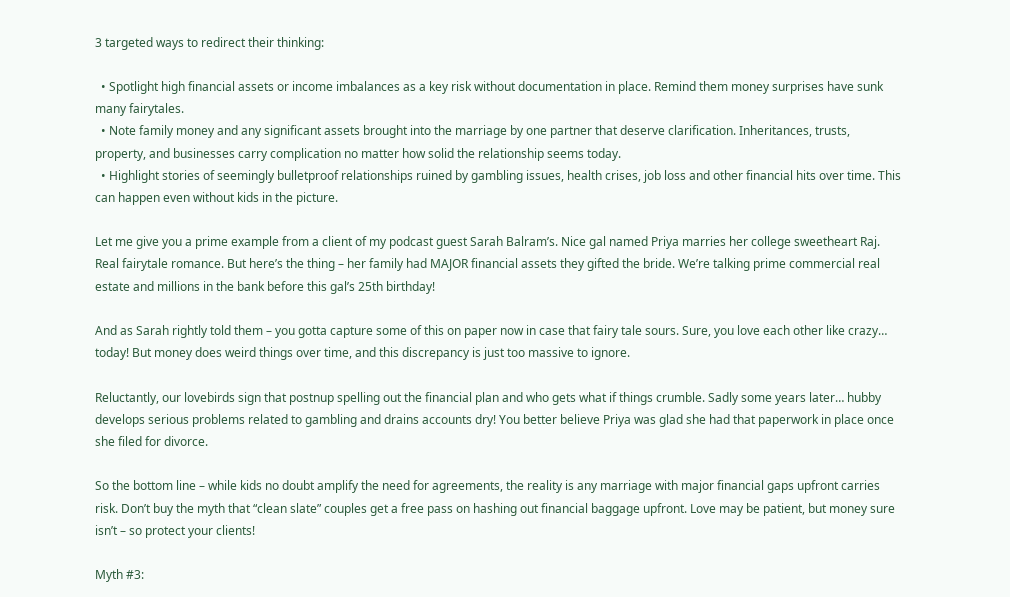3 targeted ways to redirect their thinking:

  • Spotlight high financial assets or income imbalances as a key risk without documentation in place. Remind them money surprises have sunk many fairytales.
  • Note family money and any significant assets brought into the marriage by one partner that deserve clarification. Inheritances, trusts, property, and businesses carry complication no matter how solid the relationship seems today.
  • Highlight stories of seemingly bulletproof relationships ruined by gambling issues, health crises, job loss and other financial hits over time. This can happen even without kids in the picture.

Let me give you a prime example from a client of my podcast guest Sarah Balram’s. Nice gal named Priya marries her college sweetheart Raj. Real fairytale romance. But here’s the thing – her family had MAJOR financial assets they gifted the bride. We’re talking prime commercial real estate and millions in the bank before this gal’s 25th birthday!

And as Sarah rightly told them – you gotta capture some of this on paper now in case that fairy tale sours. Sure, you love each other like crazy… today! But money does weird things over time, and this discrepancy is just too massive to ignore.

Reluctantly, our lovebirds sign that postnup spelling out the financial plan and who gets what if things crumble. Sadly some years later… hubby develops serious problems related to gambling and drains accounts dry! You better believe Priya was glad she had that paperwork in place once she filed for divorce.

So the bottom line – while kids no doubt amplify the need for agreements, the reality is any marriage with major financial gaps upfront carries risk. Don’t buy the myth that “clean slate” couples get a free pass on hashing out financial baggage upfront. Love may be patient, but money sure isn’t – so protect your clients!

Myth #3: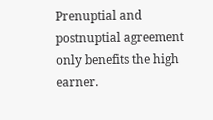Prenuptial and postnuptial agreement only benefits the high earner.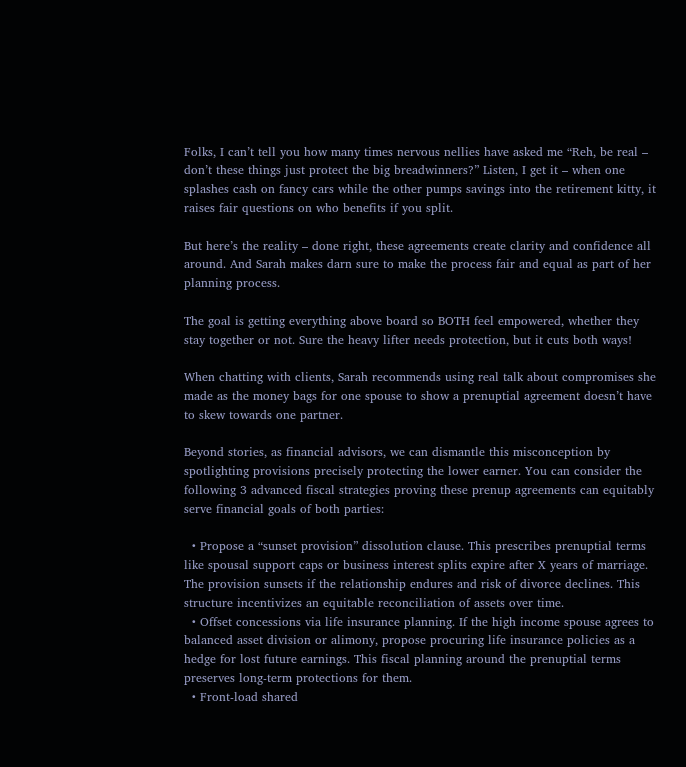Folks, I can’t tell you how many times nervous nellies have asked me “Reh, be real – don’t these things just protect the big breadwinners?” Listen, I get it – when one splashes cash on fancy cars while the other pumps savings into the retirement kitty, it raises fair questions on who benefits if you split.

But here’s the reality – done right, these agreements create clarity and confidence all around. And Sarah makes darn sure to make the process fair and equal as part of her planning process.

The goal is getting everything above board so BOTH feel empowered, whether they stay together or not. Sure the heavy lifter needs protection, but it cuts both ways!

When chatting with clients, Sarah recommends using real talk about compromises she made as the money bags for one spouse to show a prenuptial agreement doesn’t have to skew towards one partner.

Beyond stories, as financial advisors, we can dismantle this misconception by spotlighting provisions precisely protecting the lower earner. You can consider the following 3 advanced fiscal strategies proving these prenup agreements can equitably serve financial goals of both parties:

  • Propose a “sunset provision” dissolution clause. This prescribes prenuptial terms like spousal support caps or business interest splits expire after X years of marriage. The provision sunsets if the relationship endures and risk of divorce declines. This structure incentivizes an equitable reconciliation of assets over time.
  • Offset concessions via life insurance planning. If the high income spouse agrees to balanced asset division or alimony, propose procuring life insurance policies as a hedge for lost future earnings. This fiscal planning around the prenuptial terms preserves long-term protections for them.
  • Front-load shared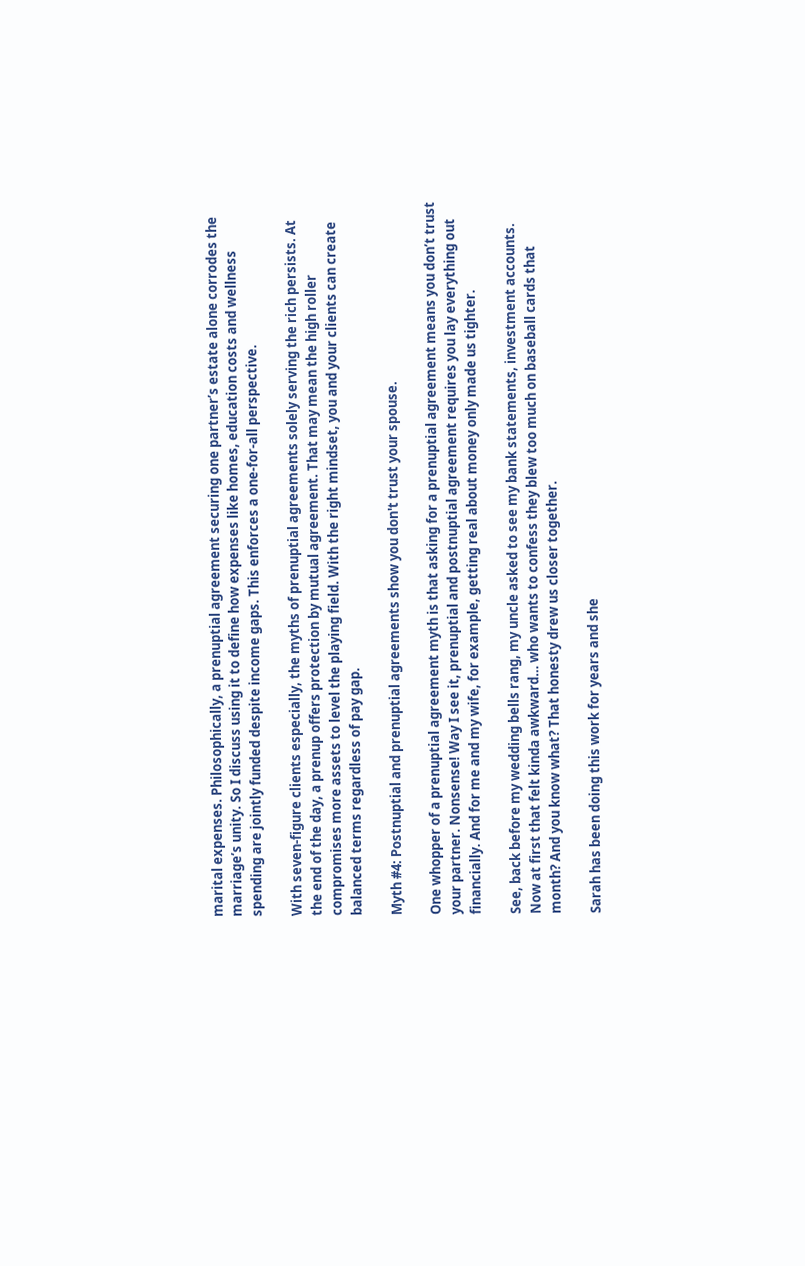marital expenses. Philosophically, a prenuptial agreement securing one partner’s estate alone corrodes the marriage’s unity. So I discuss using it to define how expenses like homes, education costs and wellness spending are jointly funded despite income gaps. This enforces a one-for-all perspective.

With seven-figure clients especially, the myths of prenuptial agreements solely serving the rich persists. At the end of the day, a prenup offers protection by mutual agreement. That may mean the high roller compromises more assets to level the playing field. With the right mindset, you and your clients can create balanced terms regardless of pay gap.

Myth #4: Postnuptial and prenuptial agreements show you don't trust your spouse.

One whopper of a prenuptial agreement myth is that asking for a prenuptial agreement means you don’t trust your partner. Nonsense! Way I see it, prenuptial and postnuptial agreement requires you lay everything out financially. And for me and my wife, for example, getting real about money only made us tighter.

See, back before my wedding bells rang, my uncle asked to see my bank statements, investment accounts. Now at first that felt kinda awkward… who wants to confess they blew too much on baseball cards that month? And you know what? That honesty drew us closer together.

Sarah has been doing this work for years and she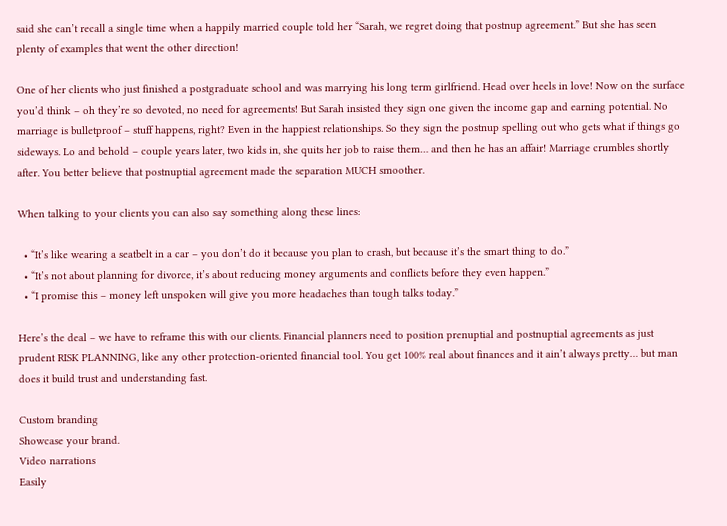said she can’t recall a single time when a happily married couple told her “Sarah, we regret doing that postnup agreement.” But she has seen plenty of examples that went the other direction!

One of her clients who just finished a postgraduate school and was marrying his long term girlfriend. Head over heels in love! Now on the surface you’d think – oh they’re so devoted, no need for agreements! But Sarah insisted they sign one given the income gap and earning potential. No marriage is bulletproof – stuff happens, right? Even in the happiest relationships. So they sign the postnup spelling out who gets what if things go sideways. Lo and behold – couple years later, two kids in, she quits her job to raise them… and then he has an affair! Marriage crumbles shortly after. You better believe that postnuptial agreement made the separation MUCH smoother.

When talking to your clients you can also say something along these lines:

  • “It’s like wearing a seatbelt in a car – you don’t do it because you plan to crash, but because it’s the smart thing to do.”
  • “It’s not about planning for divorce, it’s about reducing money arguments and conflicts before they even happen.”
  • “I promise this – money left unspoken will give you more headaches than tough talks today.”

Here’s the deal – we have to reframe this with our clients. Financial planners need to position prenuptial and postnuptial agreements as just prudent RISK PLANNING, like any other protection-oriented financial tool. You get 100% real about finances and it ain’t always pretty… but man does it build trust and understanding fast.

Custom branding
Showcase your brand.
Video narrations
Easily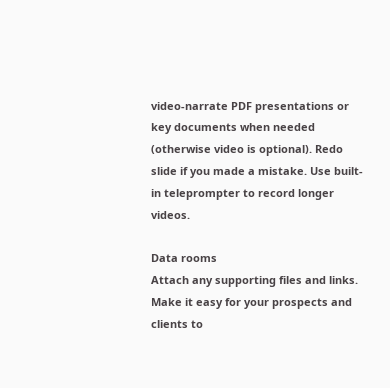video-narrate PDF presentations or key documents when needed (otherwise video is optional). Redo slide if you made a mistake. Use built-in teleprompter to record longer videos.

Data rooms
Attach any supporting files and links. Make it easy for your prospects and clients to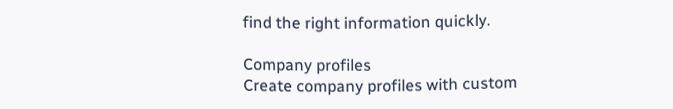find the right information quickly.

Company profiles
Create company profiles with custom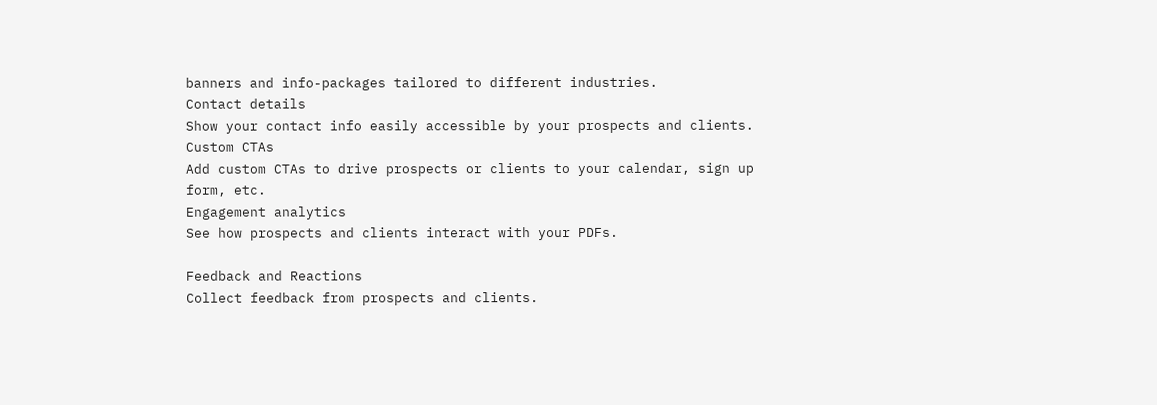banners and info-packages tailored to different industries.
Contact details
Show your contact info easily accessible by your prospects and clients.
Custom CTAs
Add custom CTAs to drive prospects or clients to your calendar, sign up form, etc.
Engagement analytics
See how prospects and clients interact with your PDFs.

Feedback and Reactions
Collect feedback from prospects and clients.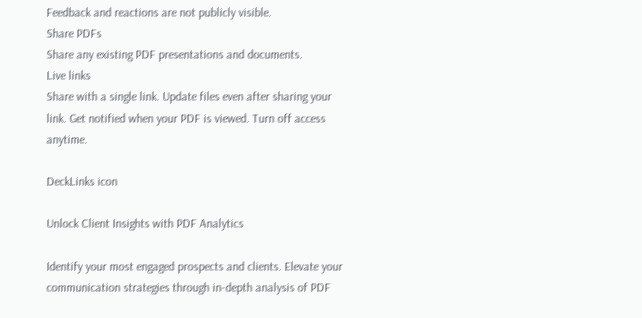Feedback and reactions are not publicly visible.
Share PDFs
Share any existing PDF presentations and documents.
Live links
Share with a single link. Update files even after sharing your link. Get notified when your PDF is viewed. Turn off access anytime.

DeckLinks icon

Unlock Client Insights with PDF Analytics

Identify your most engaged prospects and clients. Elevate your communication strategies through in-depth analysis of PDF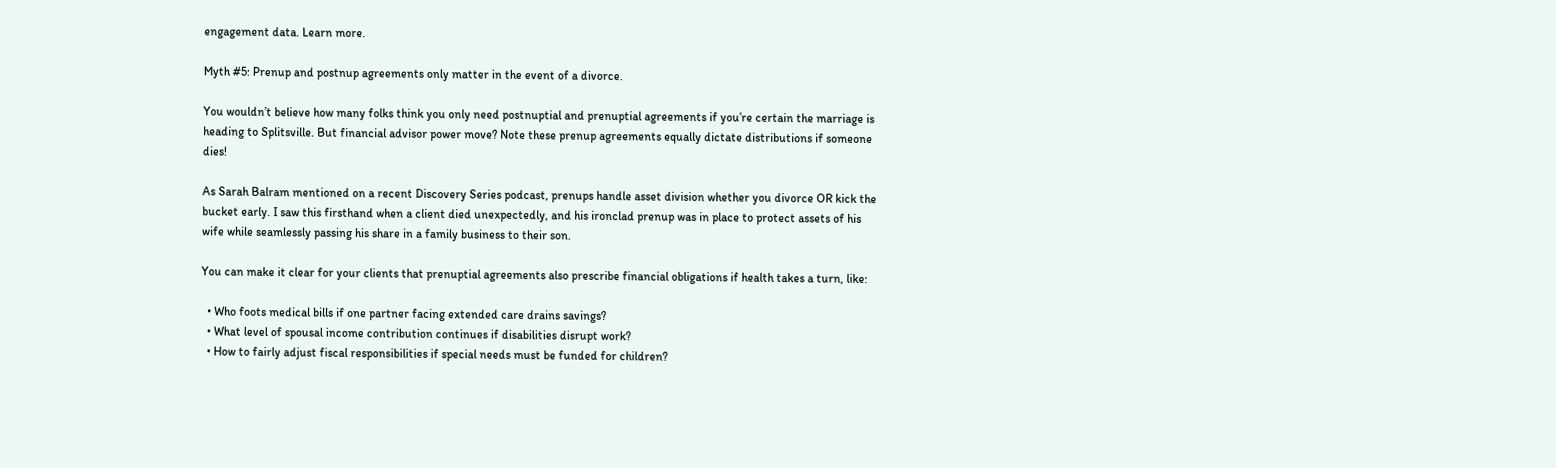engagement data. Learn more.

Myth #5: Prenup and postnup agreements only matter in the event of a divorce.

You wouldn’t believe how many folks think you only need postnuptial and prenuptial agreements if you’re certain the marriage is heading to Splitsville. But financial advisor power move? Note these prenup agreements equally dictate distributions if someone dies!

As Sarah Balram mentioned on a recent Discovery Series podcast, prenups handle asset division whether you divorce OR kick the bucket early. I saw this firsthand when a client died unexpectedly, and his ironclad prenup was in place to protect assets of his wife while seamlessly passing his share in a family business to their son.

You can make it clear for your clients that prenuptial agreements also prescribe financial obligations if health takes a turn, like:

  • Who foots medical bills if one partner facing extended care drains savings?
  • What level of spousal income contribution continues if disabilities disrupt work?
  • How to fairly adjust fiscal responsibilities if special needs must be funded for children?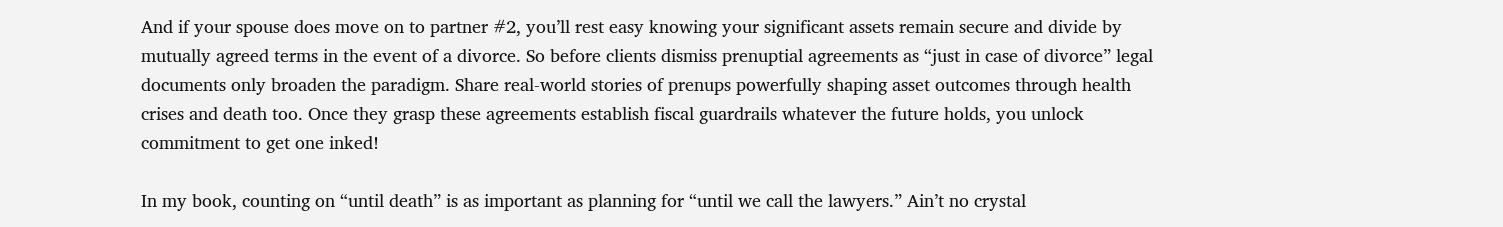And if your spouse does move on to partner #2, you’ll rest easy knowing your significant assets remain secure and divide by mutually agreed terms in the event of a divorce. So before clients dismiss prenuptial agreements as “just in case of divorce” legal documents only broaden the paradigm. Share real-world stories of prenups powerfully shaping asset outcomes through health crises and death too. Once they grasp these agreements establish fiscal guardrails whatever the future holds, you unlock commitment to get one inked!

In my book, counting on “until death” is as important as planning for “until we call the lawyers.” Ain’t no crystal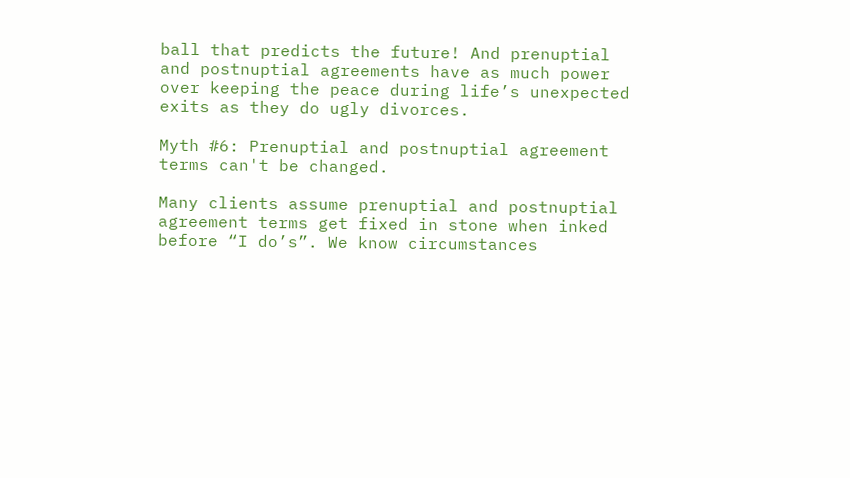ball that predicts the future! And prenuptial and postnuptial agreements have as much power over keeping the peace during life’s unexpected exits as they do ugly divorces.

Myth #6: Prenuptial and postnuptial agreement terms can't be changed.

Many clients assume prenuptial and postnuptial agreement terms get fixed in stone when inked before “I do’s”. We know circumstances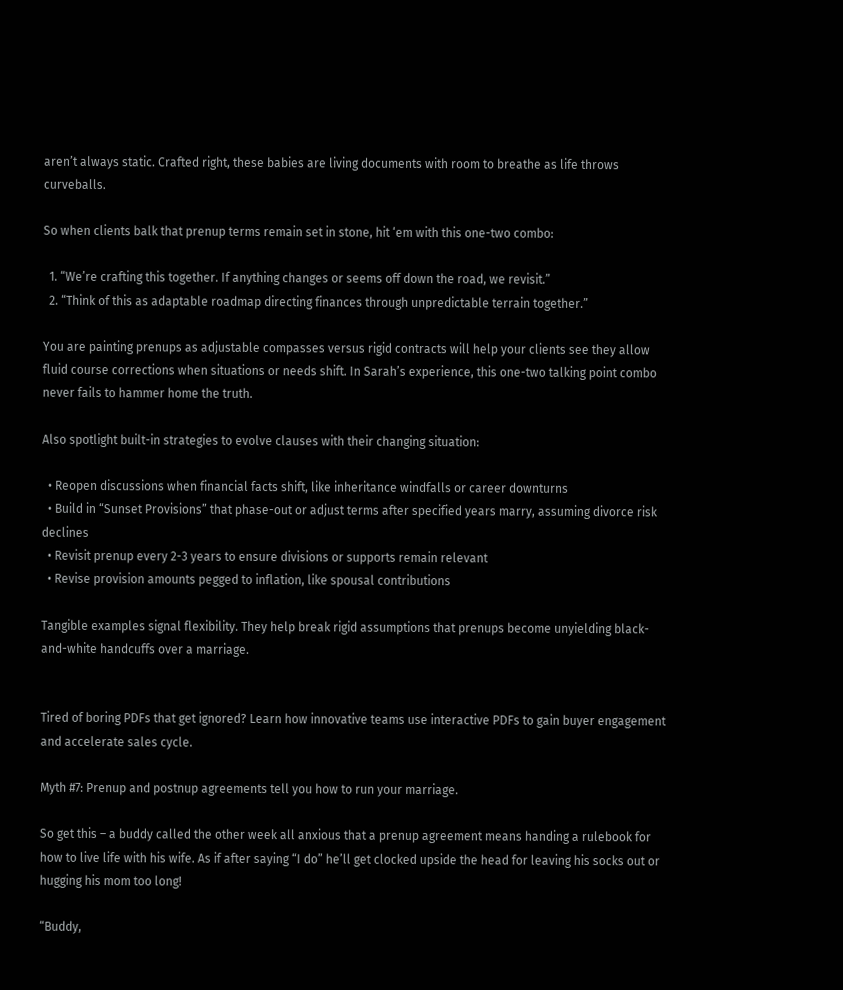aren’t always static. Crafted right, these babies are living documents with room to breathe as life throws curveballs.

So when clients balk that prenup terms remain set in stone, hit ‘em with this one-two combo:

  1. “We’re crafting this together. If anything changes or seems off down the road, we revisit.”
  2. “Think of this as adaptable roadmap directing finances through unpredictable terrain together.”

You are painting prenups as adjustable compasses versus rigid contracts will help your clients see they allow fluid course corrections when situations or needs shift. In Sarah’s experience, this one-two talking point combo never fails to hammer home the truth.

Also spotlight built-in strategies to evolve clauses with their changing situation:

  • Reopen discussions when financial facts shift, like inheritance windfalls or career downturns
  • Build in “Sunset Provisions” that phase-out or adjust terms after specified years marry, assuming divorce risk declines
  • Revisit prenup every 2-3 years to ensure divisions or supports remain relevant
  • Revise provision amounts pegged to inflation, like spousal contributions

Tangible examples signal flexibility. They help break rigid assumptions that prenups become unyielding black-and-white handcuffs over a marriage.


Tired of boring PDFs that get ignored? Learn how innovative teams use interactive PDFs to gain buyer engagement and accelerate sales cycle.

Myth #7: Prenup and postnup agreements tell you how to run your marriage.

So get this – a buddy called the other week all anxious that a prenup agreement means handing a rulebook for how to live life with his wife. As if after saying “I do” he’ll get clocked upside the head for leaving his socks out or hugging his mom too long!

“Buddy,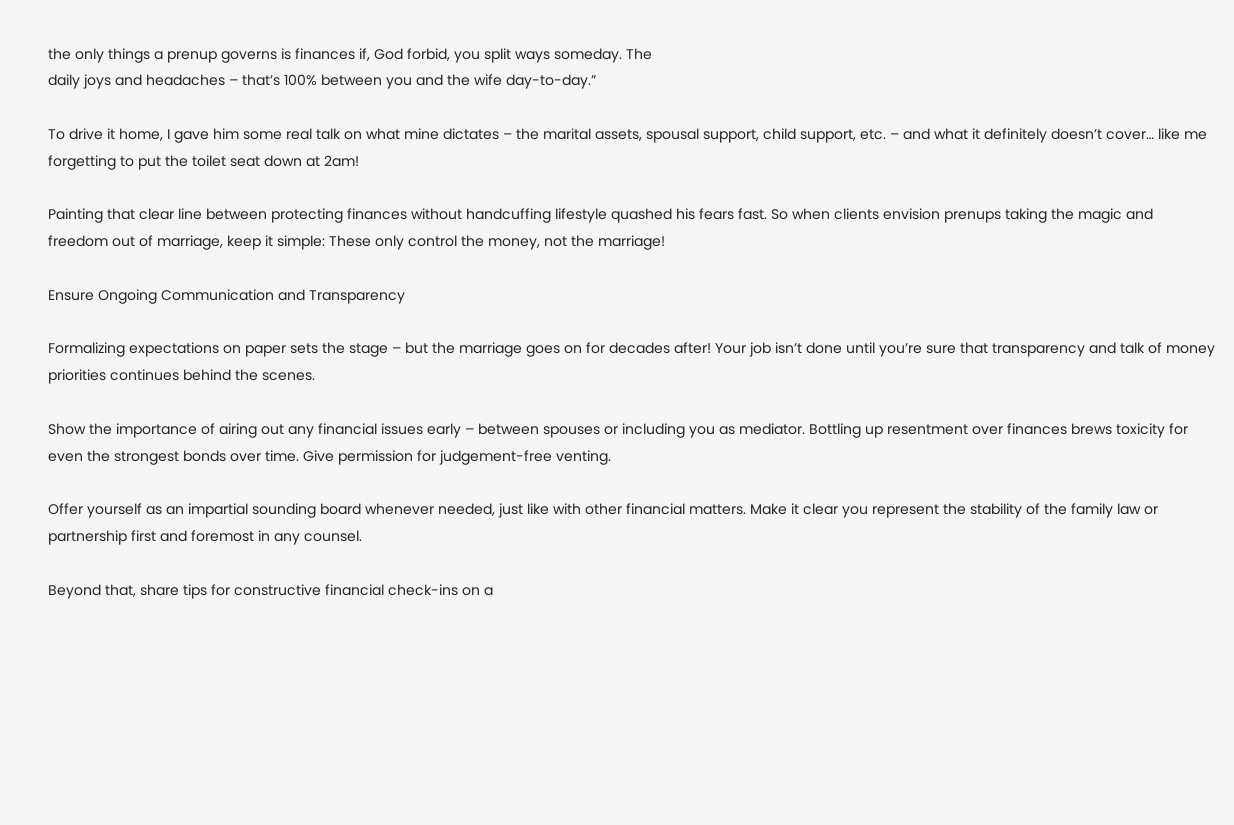the only things a prenup governs is finances if, God forbid, you split ways someday. The
daily joys and headaches – that’s 100% between you and the wife day-to-day.”

To drive it home, I gave him some real talk on what mine dictates – the marital assets, spousal support, child support, etc. – and what it definitely doesn’t cover… like me forgetting to put the toilet seat down at 2am!

Painting that clear line between protecting finances without handcuffing lifestyle quashed his fears fast. So when clients envision prenups taking the magic and freedom out of marriage, keep it simple: These only control the money, not the marriage!

Ensure Ongoing Communication and Transparency

Formalizing expectations on paper sets the stage – but the marriage goes on for decades after! Your job isn’t done until you’re sure that transparency and talk of money priorities continues behind the scenes.

Show the importance of airing out any financial issues early – between spouses or including you as mediator. Bottling up resentment over finances brews toxicity for even the strongest bonds over time. Give permission for judgement-free venting.

Offer yourself as an impartial sounding board whenever needed, just like with other financial matters. Make it clear you represent the stability of the family law or partnership first and foremost in any counsel.

Beyond that, share tips for constructive financial check-ins on a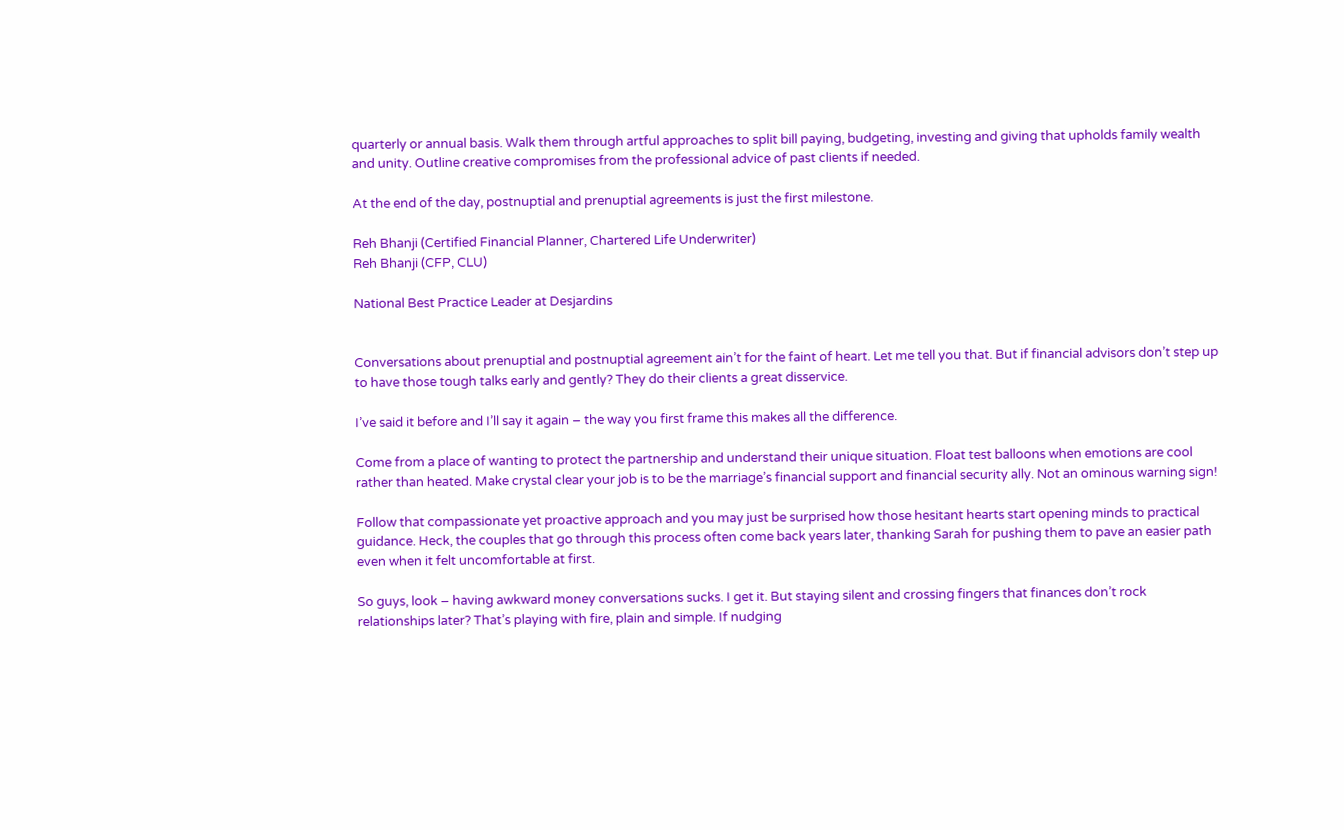quarterly or annual basis. Walk them through artful approaches to split bill paying, budgeting, investing and giving that upholds family wealth and unity. Outline creative compromises from the professional advice of past clients if needed.

At the end of the day, postnuptial and prenuptial agreements is just the first milestone.

Reh Bhanji (Certified Financial Planner, Chartered Life Underwriter)
Reh Bhanji (CFP, CLU)

National Best Practice Leader at Desjardins


Conversations about prenuptial and postnuptial agreement ain’t for the faint of heart. Let me tell you that. But if financial advisors don’t step up to have those tough talks early and gently? They do their clients a great disservice.

I’ve said it before and I’ll say it again – the way you first frame this makes all the difference.

Come from a place of wanting to protect the partnership and understand their unique situation. Float test balloons when emotions are cool rather than heated. Make crystal clear your job is to be the marriage’s financial support and financial security ally. Not an ominous warning sign!

Follow that compassionate yet proactive approach and you may just be surprised how those hesitant hearts start opening minds to practical guidance. Heck, the couples that go through this process often come back years later, thanking Sarah for pushing them to pave an easier path even when it felt uncomfortable at first.

So guys, look – having awkward money conversations sucks. I get it. But staying silent and crossing fingers that finances don’t rock relationships later? That’s playing with fire, plain and simple. If nudging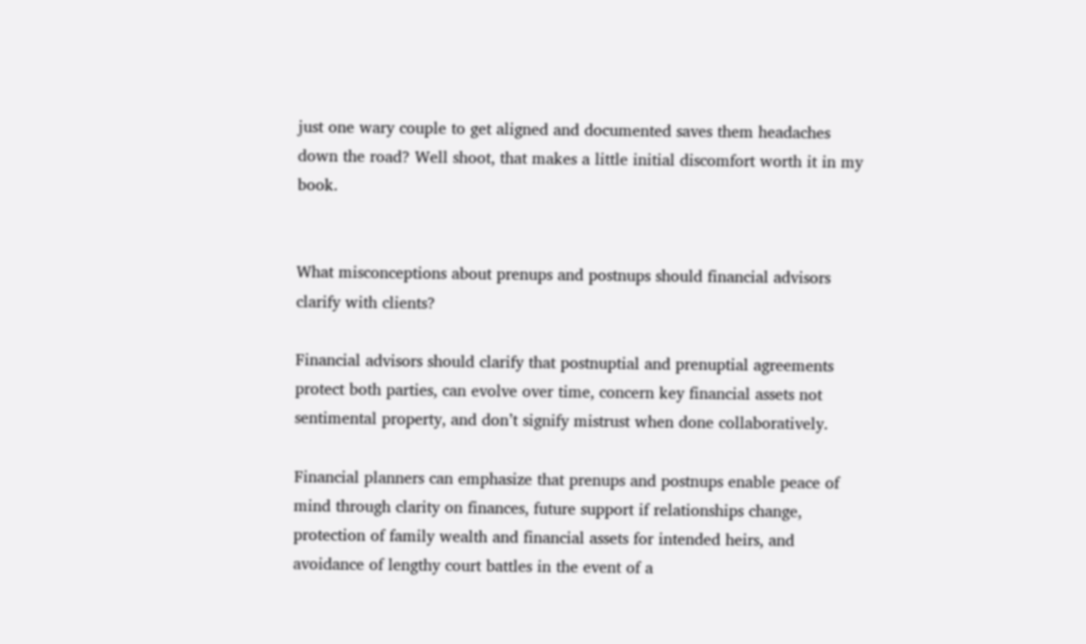just one wary couple to get aligned and documented saves them headaches down the road? Well shoot, that makes a little initial discomfort worth it in my book.


What misconceptions about prenups and postnups should financial advisors clarify with clients?

Financial advisors should clarify that postnuptial and prenuptial agreements protect both parties, can evolve over time, concern key financial assets not sentimental property, and don’t signify mistrust when done collaboratively.

Financial planners can emphasize that prenups and postnups enable peace of mind through clarity on finances, future support if relationships change, protection of family wealth and financial assets for intended heirs, and avoidance of lengthy court battles in the event of a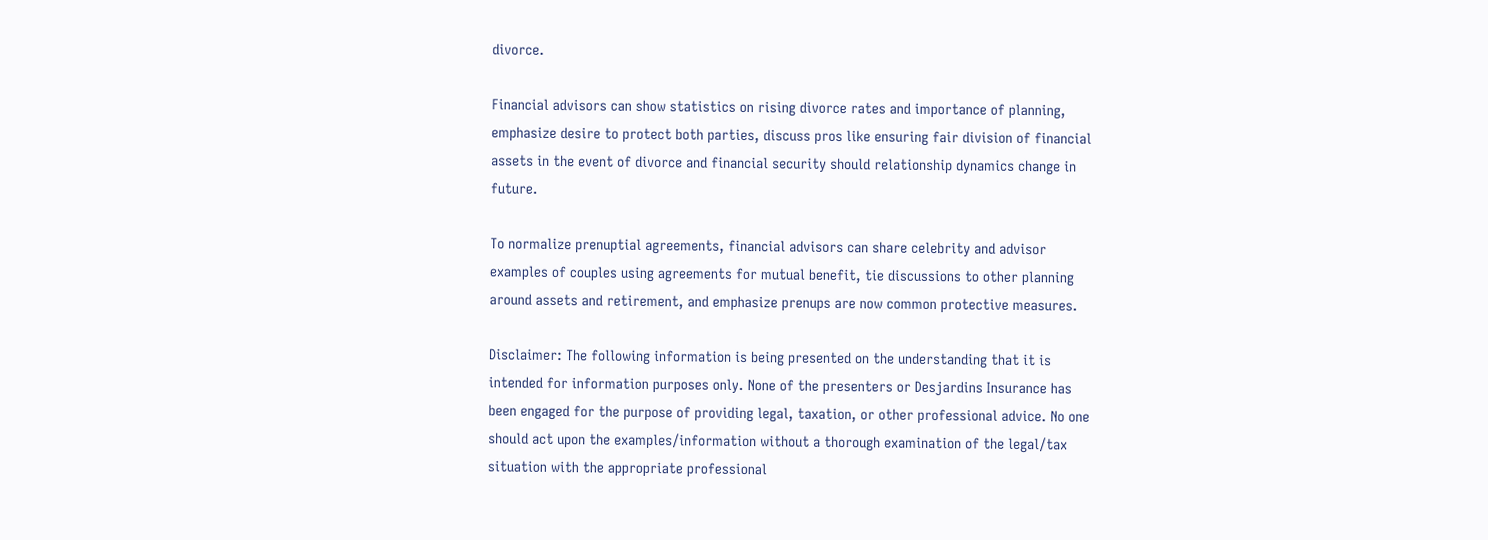divorce.

Financial advisors can show statistics on rising divorce rates and importance of planning, emphasize desire to protect both parties, discuss pros like ensuring fair division of financial assets in the event of divorce and financial security should relationship dynamics change in future.

To normalize prenuptial agreements, financial advisors can share celebrity and advisor examples of couples using agreements for mutual benefit, tie discussions to other planning around assets and retirement, and emphasize prenups are now common protective measures.

Disclaimer: The following information is being presented on the understanding that it is intended for information purposes only. None of the presenters or Desjardins Insurance has been engaged for the purpose of providing legal, taxation, or other professional advice. No one should act upon the examples/information without a thorough examination of the legal/tax situation with the appropriate professional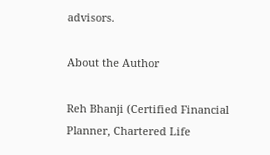advisors.

About the Author

Reh Bhanji (Certified Financial Planner, Chartered Life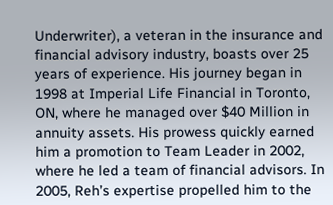Underwriter), a veteran in the insurance and financial advisory industry, boasts over 25 years of experience. His journey began in 1998 at Imperial Life Financial in Toronto, ON, where he managed over $40 Million in annuity assets. His prowess quickly earned him a promotion to Team Leader in 2002, where he led a team of financial advisors. In 2005, Reh’s expertise propelled him to the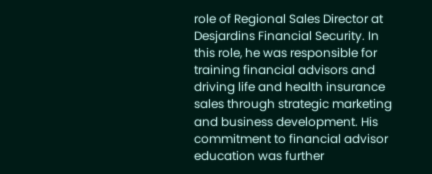role of Regional Sales Director at Desjardins Financial Security. In this role, he was responsible for training financial advisors and driving life and health insurance sales through strategic marketing and business development. His commitment to financial advisor education was further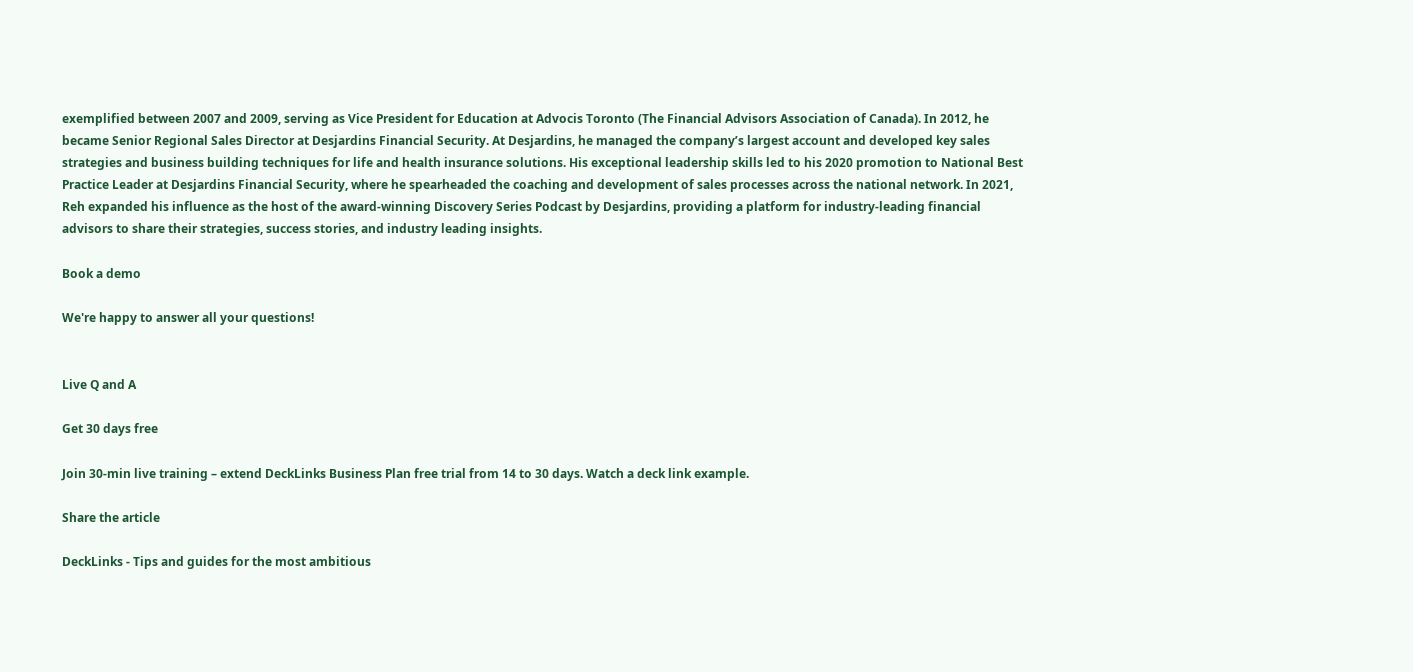exemplified between 2007 and 2009, serving as Vice President for Education at Advocis Toronto (The Financial Advisors Association of Canada). In 2012, he became Senior Regional Sales Director at Desjardins Financial Security. At Desjardins, he managed the company’s largest account and developed key sales strategies and business building techniques for life and health insurance solutions. His exceptional leadership skills led to his 2020 promotion to National Best Practice Leader at Desjardins Financial Security, where he spearheaded the coaching and development of sales processes across the national network. In 2021, Reh expanded his influence as the host of the award-winning Discovery Series Podcast by Desjardins, providing a platform for industry-leading financial advisors to share their strategies, success stories, and industry leading insights.

Book a demo

We're happy to answer all your questions!


Live Q and A

Get 30 days free

Join 30-min live training – extend DeckLinks Business Plan free trial from 14 to 30 days. Watch a deck link example.

Share the article

DeckLinks - Tips and guides for the most ambitious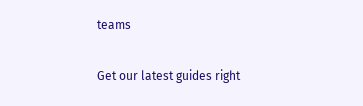teams

Get our latest guides right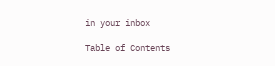in your inbox

Table of Contents